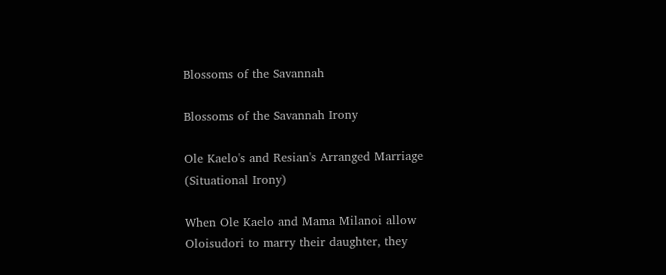Blossoms of the Savannah

Blossoms of the Savannah Irony

Ole Kaelo's and Resian's Arranged Marriage (Situational Irony)

When Ole Kaelo and Mama Milanoi allow Oloisudori to marry their daughter, they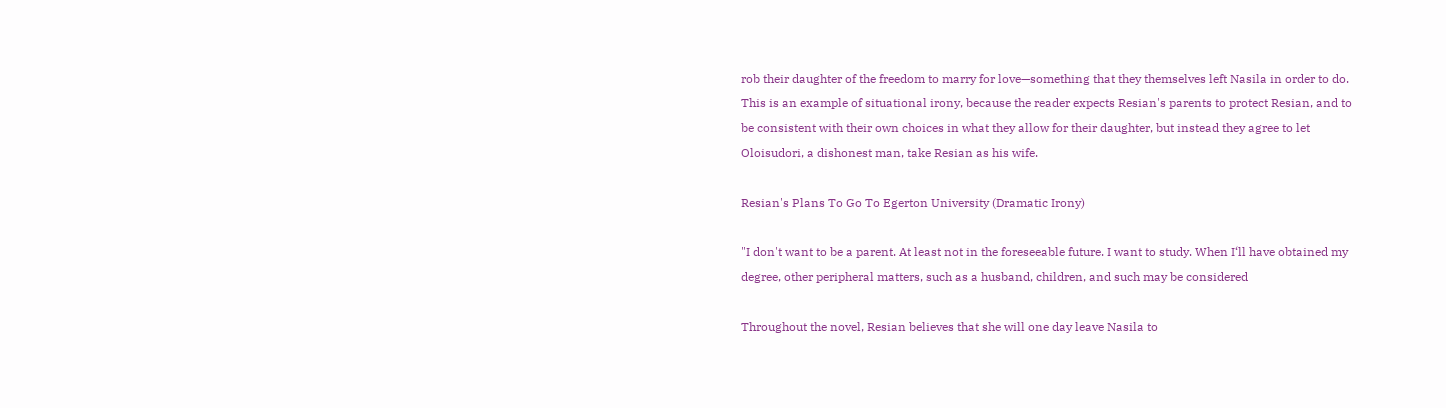rob their daughter of the freedom to marry for love—something that they themselves left Nasila in order to do. This is an example of situational irony, because the reader expects Resian's parents to protect Resian, and to be consistent with their own choices in what they allow for their daughter, but instead they agree to let Oloisudori, a dishonest man, take Resian as his wife.

Resian's Plans To Go To Egerton University (Dramatic Irony)

"I don't want to be a parent. At least not in the foreseeable future. I want to study. When I‘ll have obtained my degree, other peripheral matters, such as a husband, children, and such may be considered

Throughout the novel, Resian believes that she will one day leave Nasila to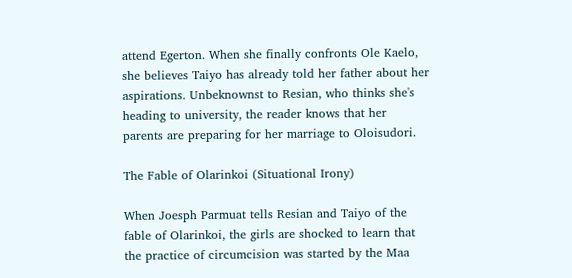attend Egerton. When she finally confronts Ole Kaelo, she believes Taiyo has already told her father about her aspirations. Unbeknownst to Resian, who thinks she's heading to university, the reader knows that her parents are preparing for her marriage to Oloisudori.

The Fable of Olarinkoi (Situational Irony)

When Joesph Parmuat tells Resian and Taiyo of the fable of Olarinkoi, the girls are shocked to learn that the practice of circumcision was started by the Maa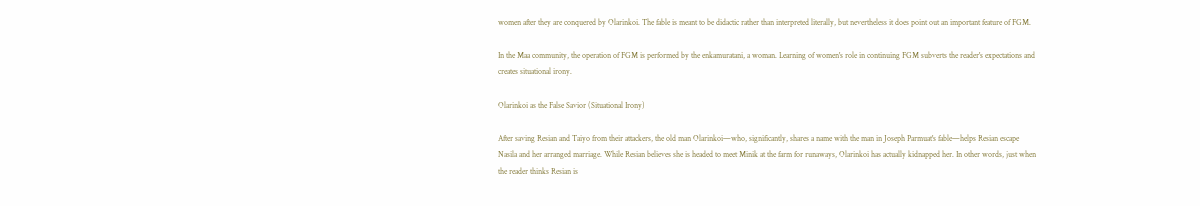women after they are conquered by Olarinkoi. The fable is meant to be didactic rather than interpreted literally, but nevertheless it does point out an important feature of FGM.

In the Maa community, the operation of FGM is performed by the enkamuratani, a woman. Learning of women's role in continuing FGM subverts the reader's expectations and creates situational irony.

Olarinkoi as the False Savior (Situational Irony)

After saving Resian and Taiyo from their attackers, the old man Olarinkoi—who, significantly, shares a name with the man in Joseph Parmuat's fable—helps Resian escape Nasila and her arranged marriage. While Resian believes she is headed to meet Minik at the farm for runaways, Olarinkoi has actually kidnapped her. In other words, just when the reader thinks Resian is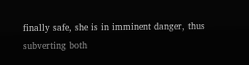finally safe, she is in imminent danger, thus subverting both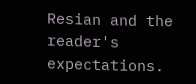Resian and the reader's expectations.